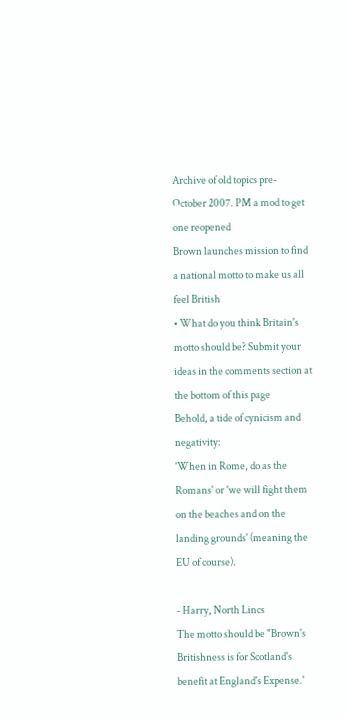Archive of old topics pre-October 2007. PM a mod to get one reopened
Brown launches mission to find a national motto to make us all feel British
• What do you think Britain's motto should be? Submit your ideas in the comments section at the bottom of this page
Behold, a tide of cynicism and negativity:
'When in Rome, do as the Romans' or 'we will fight them on the beaches and on the landing grounds' (meaning the EU of course).

- Harry, North Lincs
The motto should be "Brown's Britishness is for Scotland's benefit at England's Expense.'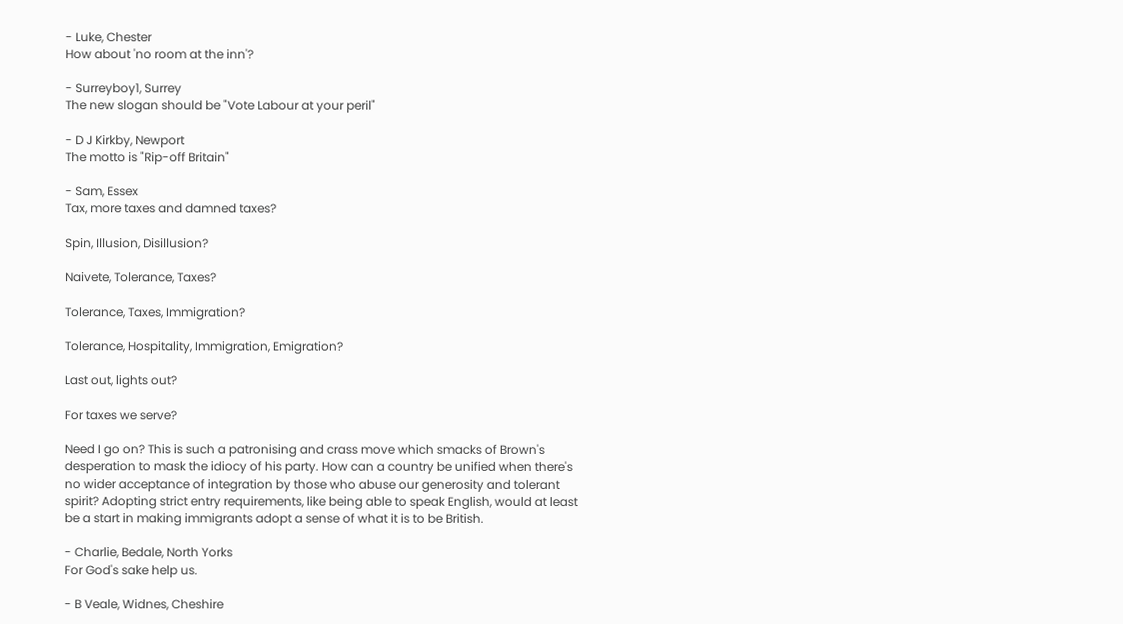- Luke, Chester
How about 'no room at the inn'?

- Surreyboy1, Surrey
The new slogan should be "Vote Labour at your peril"

- D J Kirkby, Newport
The motto is "Rip-off Britain"

- Sam, Essex
Tax, more taxes and damned taxes?

Spin, Illusion, Disillusion?

Naivete, Tolerance, Taxes?

Tolerance, Taxes, Immigration?

Tolerance, Hospitality, Immigration, Emigration?

Last out, lights out?

For taxes we serve?

Need I go on? This is such a patronising and crass move which smacks of Brown's desperation to mask the idiocy of his party. How can a country be unified when there's no wider acceptance of integration by those who abuse our generosity and tolerant spirit? Adopting strict entry requirements, like being able to speak English, would at least be a start in making immigrants adopt a sense of what it is to be British.

- Charlie, Bedale, North Yorks
For God's sake help us.

- B Veale, Widnes, Cheshire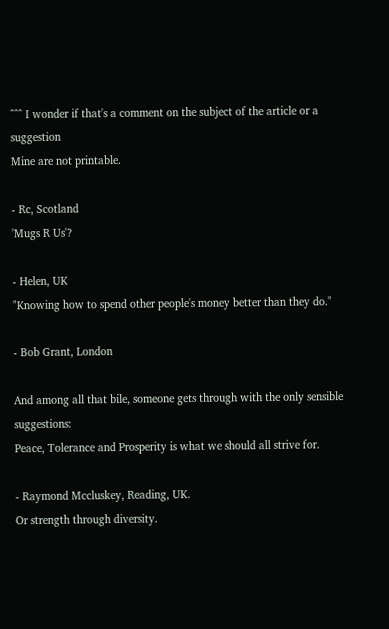^^^ I wonder if that's a comment on the subject of the article or a suggestion
Mine are not printable.

- Rc, Scotland
'Mugs R Us'?

- Helen, UK
"Knowing how to spend other people's money better than they do."

- Bob Grant, London

And among all that bile, someone gets through with the only sensible suggestions:
Peace, Tolerance and Prosperity is what we should all strive for.

- Raymond Mccluskey, Reading, UK.
Or strength through diversity.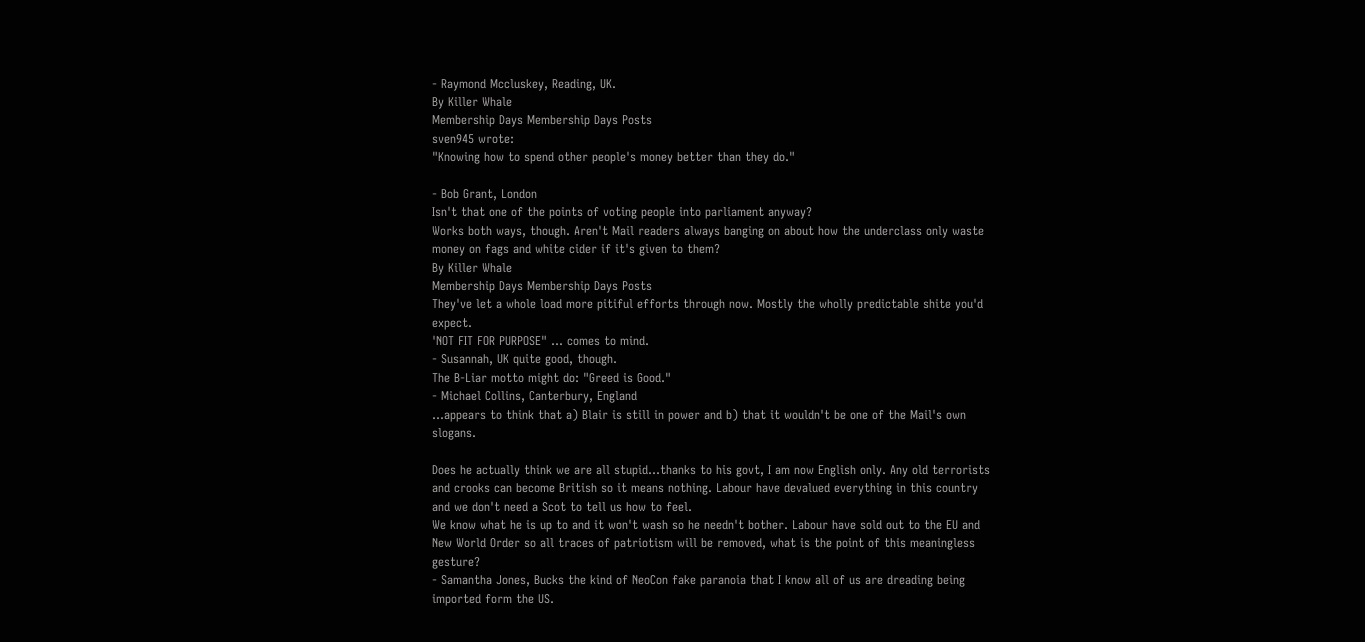- Raymond Mccluskey, Reading, UK.
By Killer Whale
Membership Days Membership Days Posts
sven945 wrote:
"Knowing how to spend other people's money better than they do."

- Bob Grant, London
Isn't that one of the points of voting people into parliament anyway?
Works both ways, though. Aren't Mail readers always banging on about how the underclass only waste money on fags and white cider if it's given to them?
By Killer Whale
Membership Days Membership Days Posts
They've let a whole load more pitiful efforts through now. Mostly the wholly predictable shite you'd expect.
'NOT FIT FOR PURPOSE" ... comes to mind.
- Susannah, UK quite good, though.
The B-Liar motto might do: "Greed is Good."
- Michael Collins, Canterbury, England
...appears to think that a) Blair is still in power and b) that it wouldn't be one of the Mail's own slogans.

Does he actually think we are all stupid...thanks to his govt, I am now English only. Any old terrorists and crooks can become British so it means nothing. Labour have devalued everything in this country and we don't need a Scot to tell us how to feel.
We know what he is up to and it won't wash so he needn't bother. Labour have sold out to the EU and New World Order so all traces of patriotism will be removed, what is the point of this meaningless gesture?
- Samantha Jones, Bucks the kind of NeoCon fake paranoia that I know all of us are dreading being imported form the US.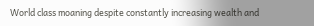World class moaning despite constantly increasing wealth and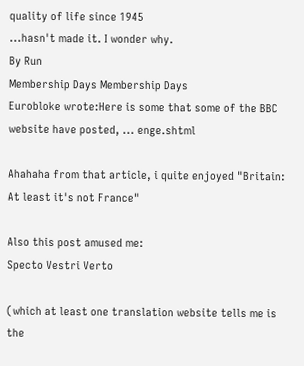quality of life since 1945
...hasn't made it. I wonder why.
By Run
Membership Days Membership Days
Eurobloke wrote:Here is some that some of the BBC website have posted, ... enge.shtml

Ahahaha from that article, i quite enjoyed "Britain: At least it's not France"

Also this post amused me:
Specto Vestri Verto

(which at least one translation website tells me is the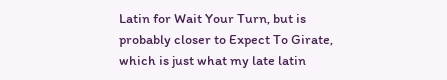Latin for Wait Your Turn, but is probably closer to Expect To Girate, which is just what my late latin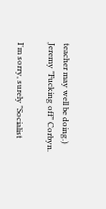teacher may well be doing.)
Jeremy "Fucking off" Corbyn.

I'm sorry, surely "Socialist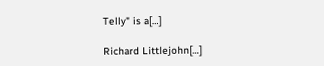Telly" is a[…]

Richard Littlejohn[…]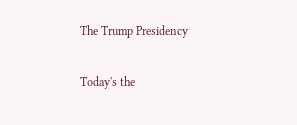The Trump Presidency

Today's the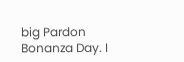big Pardon Bonanza Day. I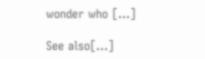wonder who […]

See also[…]